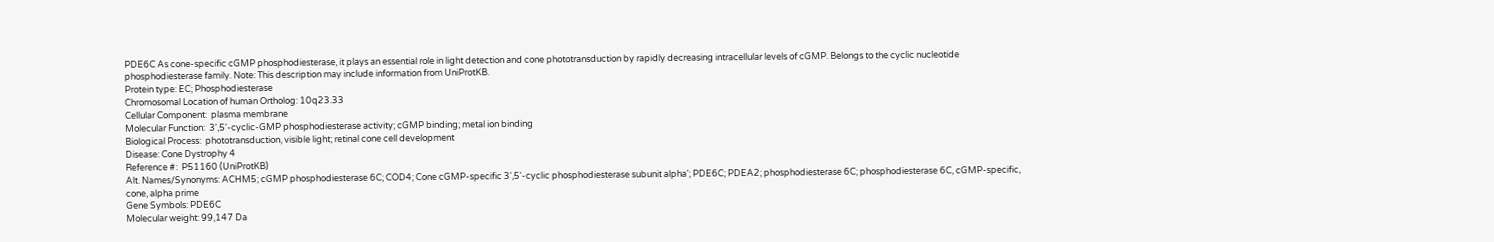PDE6C As cone-specific cGMP phosphodiesterase, it plays an essential role in light detection and cone phototransduction by rapidly decreasing intracellular levels of cGMP. Belongs to the cyclic nucleotide phosphodiesterase family. Note: This description may include information from UniProtKB.
Protein type: EC; Phosphodiesterase
Chromosomal Location of human Ortholog: 10q23.33
Cellular Component:  plasma membrane
Molecular Function:  3',5'-cyclic-GMP phosphodiesterase activity; cGMP binding; metal ion binding
Biological Process:  phototransduction, visible light; retinal cone cell development
Disease: Cone Dystrophy 4
Reference #:  P51160 (UniProtKB)
Alt. Names/Synonyms: ACHM5; cGMP phosphodiesterase 6C; COD4; Cone cGMP-specific 3',5'-cyclic phosphodiesterase subunit alpha'; PDE6C; PDEA2; phosphodiesterase 6C; phosphodiesterase 6C, cGMP-specific, cone, alpha prime
Gene Symbols: PDE6C
Molecular weight: 99,147 Da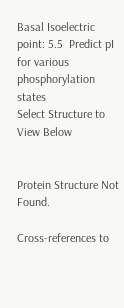Basal Isoelectric point: 5.5  Predict pI for various phosphorylation states
Select Structure to View Below


Protein Structure Not Found.

Cross-references to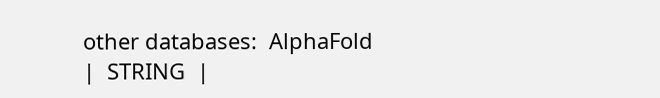other databases:  AlphaFold  |  STRING  |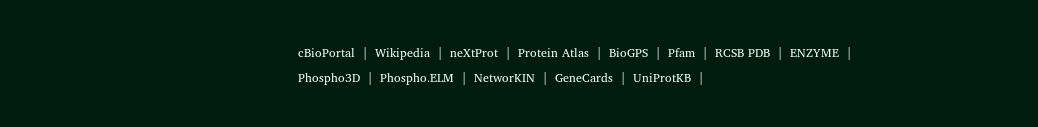cBioPortal  |  Wikipedia  |  neXtProt  |  Protein Atlas  |  BioGPS  |  Pfam  |  RCSB PDB  |  ENZYME  |  Phospho3D  |  Phospho.ELM  |  NetworKIN  |  GeneCards  |  UniProtKB  |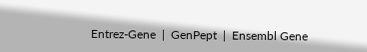Entrez-Gene  |  GenPept  |  Ensembl Gene